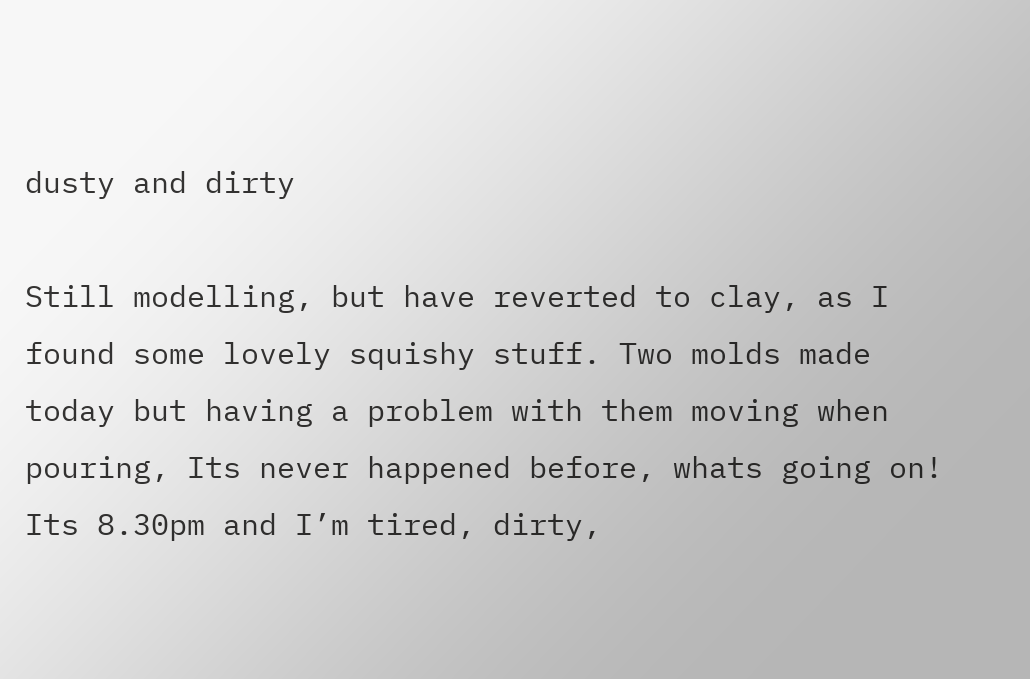dusty and dirty

Still modelling, but have reverted to clay, as I found some lovely squishy stuff. Two molds made today but having a problem with them moving when pouring, Its never happened before, whats going on! Its 8.30pm and I’m tired, dirty,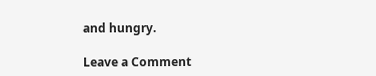and hungry.

Leave a Comment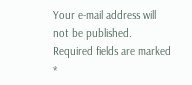Your e-mail address will not be published. Required fields are marked *